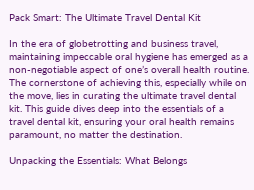Pack Smart: The Ultimate Travel Dental Kit

In the era of globetrotting and business travel, maintaining impeccable oral hygiene has emerged as a non-negotiable aspect of one’s overall health routine. The cornerstone of achieving this, especially while on the move, lies in curating the ultimate travel dental kit. This guide dives deep into the essentials of a travel dental kit, ensuring your oral health remains paramount, no matter the destination.

Unpacking the Essentials: What Belongs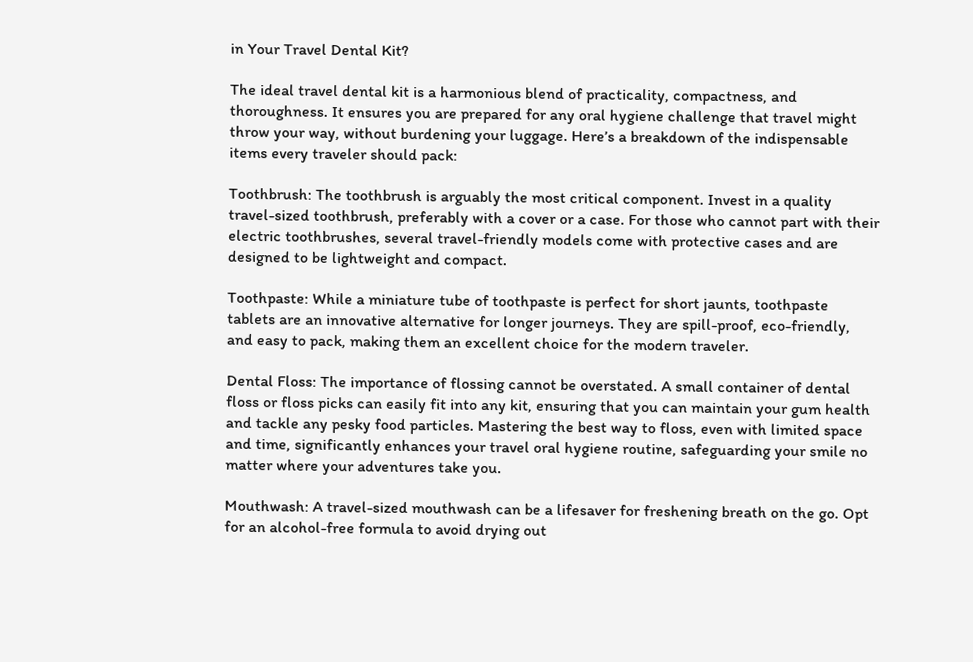in Your Travel Dental Kit?

The ideal travel dental kit is a harmonious blend of practicality, compactness, and thoroughness. It ensures you are prepared for any oral hygiene challenge that travel might throw your way, without burdening your luggage. Here’s a breakdown of the indispensable items every traveler should pack:

Toothbrush: The toothbrush is arguably the most critical component. Invest in a quality travel-sized toothbrush, preferably with a cover or a case. For those who cannot part with their electric toothbrushes, several travel-friendly models come with protective cases and are designed to be lightweight and compact.

Toothpaste: While a miniature tube of toothpaste is perfect for short jaunts, toothpaste tablets are an innovative alternative for longer journeys. They are spill-proof, eco-friendly, and easy to pack, making them an excellent choice for the modern traveler.

Dental Floss: The importance of flossing cannot be overstated. A small container of dental floss or floss picks can easily fit into any kit, ensuring that you can maintain your gum health and tackle any pesky food particles. Mastering the best way to floss, even with limited space and time, significantly enhances your travel oral hygiene routine, safeguarding your smile no matter where your adventures take you.

Mouthwash: A travel-sized mouthwash can be a lifesaver for freshening breath on the go. Opt for an alcohol-free formula to avoid drying out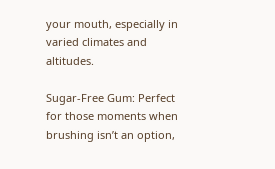your mouth, especially in varied climates and altitudes.

Sugar-Free Gum: Perfect for those moments when brushing isn’t an option,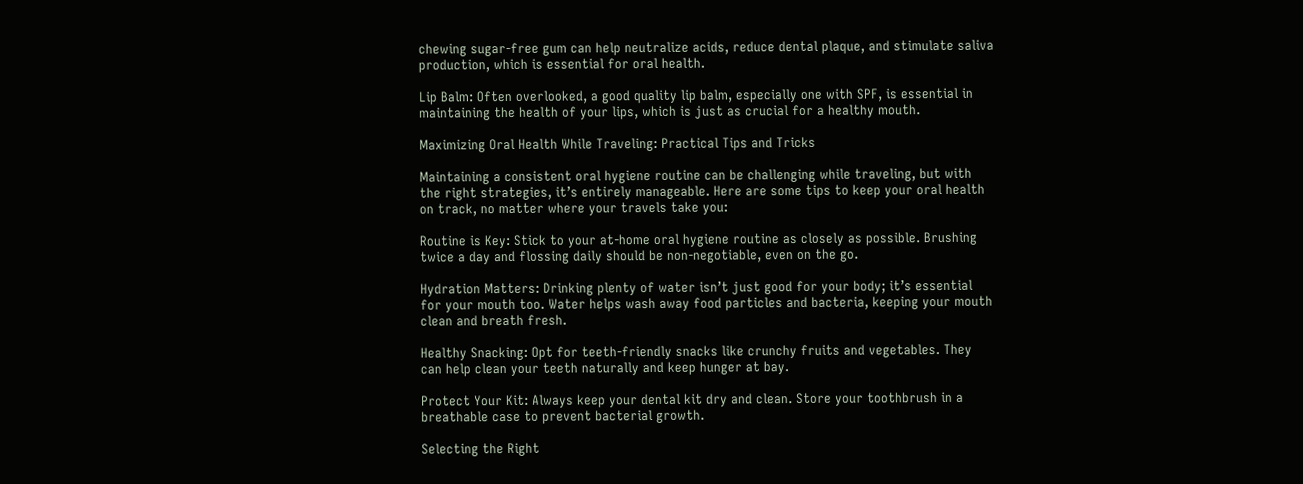chewing sugar-free gum can help neutralize acids, reduce dental plaque, and stimulate saliva production, which is essential for oral health.

Lip Balm: Often overlooked, a good quality lip balm, especially one with SPF, is essential in maintaining the health of your lips, which is just as crucial for a healthy mouth.

Maximizing Oral Health While Traveling: Practical Tips and Tricks

Maintaining a consistent oral hygiene routine can be challenging while traveling, but with the right strategies, it’s entirely manageable. Here are some tips to keep your oral health on track, no matter where your travels take you:

Routine is Key: Stick to your at-home oral hygiene routine as closely as possible. Brushing twice a day and flossing daily should be non-negotiable, even on the go.

Hydration Matters: Drinking plenty of water isn’t just good for your body; it’s essential for your mouth too. Water helps wash away food particles and bacteria, keeping your mouth clean and breath fresh.

Healthy Snacking: Opt for teeth-friendly snacks like crunchy fruits and vegetables. They can help clean your teeth naturally and keep hunger at bay.

Protect Your Kit: Always keep your dental kit dry and clean. Store your toothbrush in a breathable case to prevent bacterial growth.

Selecting the Right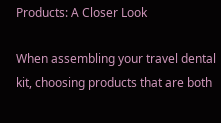Products: A Closer Look

When assembling your travel dental kit, choosing products that are both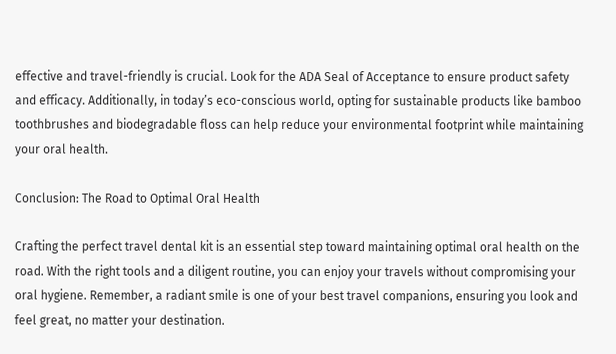effective and travel-friendly is crucial. Look for the ADA Seal of Acceptance to ensure product safety and efficacy. Additionally, in today’s eco-conscious world, opting for sustainable products like bamboo toothbrushes and biodegradable floss can help reduce your environmental footprint while maintaining your oral health.

Conclusion: The Road to Optimal Oral Health

Crafting the perfect travel dental kit is an essential step toward maintaining optimal oral health on the road. With the right tools and a diligent routine, you can enjoy your travels without compromising your oral hygiene. Remember, a radiant smile is one of your best travel companions, ensuring you look and feel great, no matter your destination.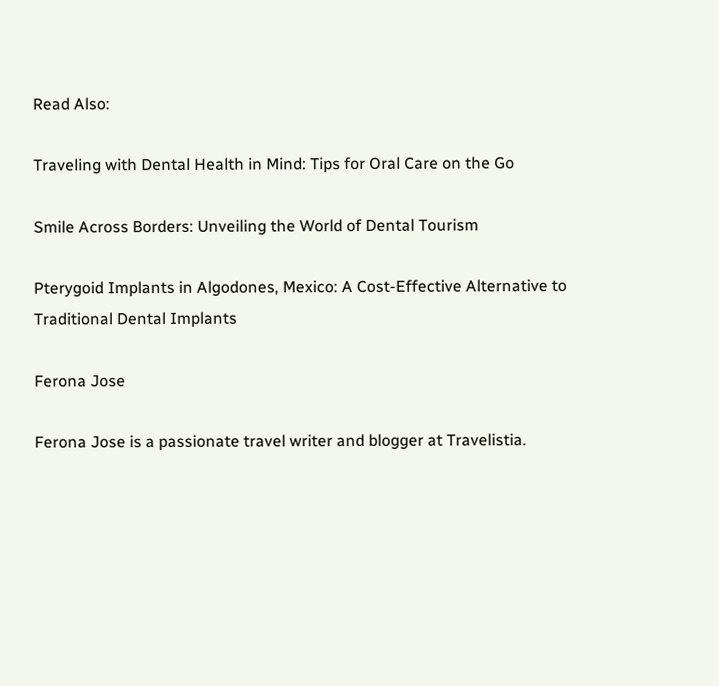Read Also:

Traveling with Dental Health in Mind: Tips for Oral Care on the Go

Smile Across Borders: Unveiling the World of Dental Tourism

Pterygoid Implants in Algodones, Mexico: A Cost-Effective Alternative to Traditional Dental Implants

Ferona Jose

Ferona Jose is a passionate travel writer and blogger at Travelistia.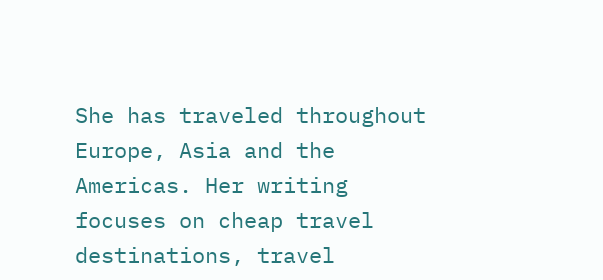She has traveled throughout Europe, Asia and the Americas. Her writing focuses on cheap travel destinations, travel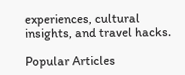experiences, cultural insights, and travel hacks.

Popular Articles